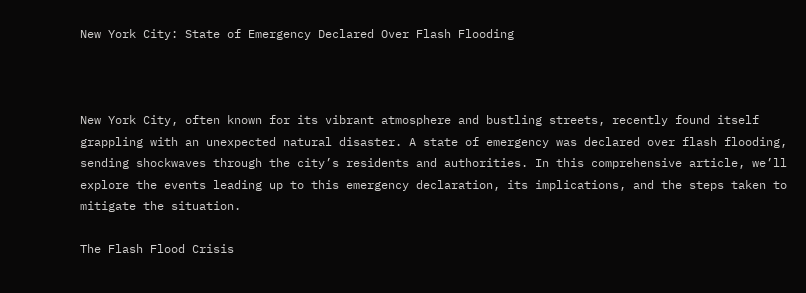New York City: State of Emergency Declared Over Flash Flooding



New York City, often known for its vibrant atmosphere and bustling streets, recently found itself grappling with an unexpected natural disaster. A state of emergency was declared over flash flooding, sending shockwaves through the city’s residents and authorities. In this comprehensive article, we’ll explore the events leading up to this emergency declaration, its implications, and the steps taken to mitigate the situation.

The Flash Flood Crisis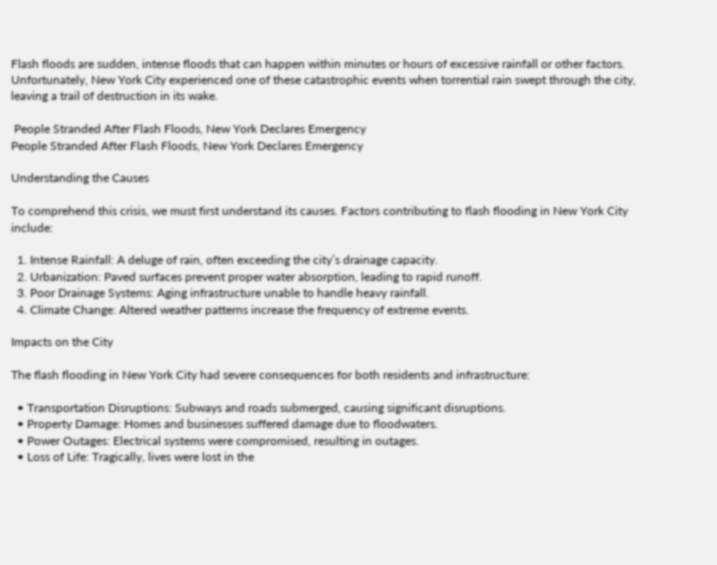Flash floods are sudden, intense floods that can happen within minutes or hours of excessive rainfall or other factors. Unfortunately, New York City experienced one of these catastrophic events when torrential rain swept through the city, leaving a trail of destruction in its wake.

 People Stranded After Flash Floods, New York Declares Emergency
People Stranded After Flash Floods, New York Declares Emergency

Understanding the Causes

To comprehend this crisis, we must first understand its causes. Factors contributing to flash flooding in New York City include:

  1. Intense Rainfall: A deluge of rain, often exceeding the city’s drainage capacity.
  2. Urbanization: Paved surfaces prevent proper water absorption, leading to rapid runoff.
  3. Poor Drainage Systems: Aging infrastructure unable to handle heavy rainfall.
  4. Climate Change: Altered weather patterns increase the frequency of extreme events.

Impacts on the City

The flash flooding in New York City had severe consequences for both residents and infrastructure:

  • Transportation Disruptions: Subways and roads submerged, causing significant disruptions.
  • Property Damage: Homes and businesses suffered damage due to floodwaters.
  • Power Outages: Electrical systems were compromised, resulting in outages.
  • Loss of Life: Tragically, lives were lost in the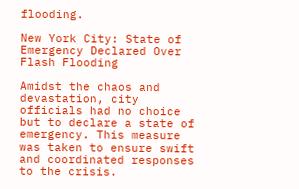flooding.

New York City: State of Emergency Declared Over Flash Flooding

Amidst the chaos and devastation, city officials had no choice but to declare a state of emergency. This measure was taken to ensure swift and coordinated responses to the crisis.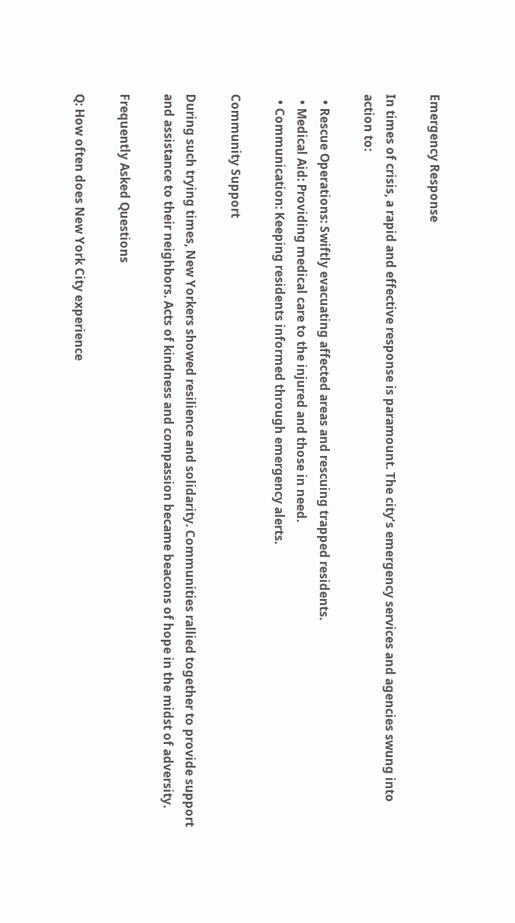Emergency Response

In times of crisis, a rapid and effective response is paramount. The city’s emergency services and agencies swung into action to:

  • Rescue Operations: Swiftly evacuating affected areas and rescuing trapped residents.
  • Medical Aid: Providing medical care to the injured and those in need.
  • Communication: Keeping residents informed through emergency alerts.

Community Support

During such trying times, New Yorkers showed resilience and solidarity. Communities rallied together to provide support and assistance to their neighbors. Acts of kindness and compassion became beacons of hope in the midst of adversity.

Frequently Asked Questions

Q: How often does New York City experience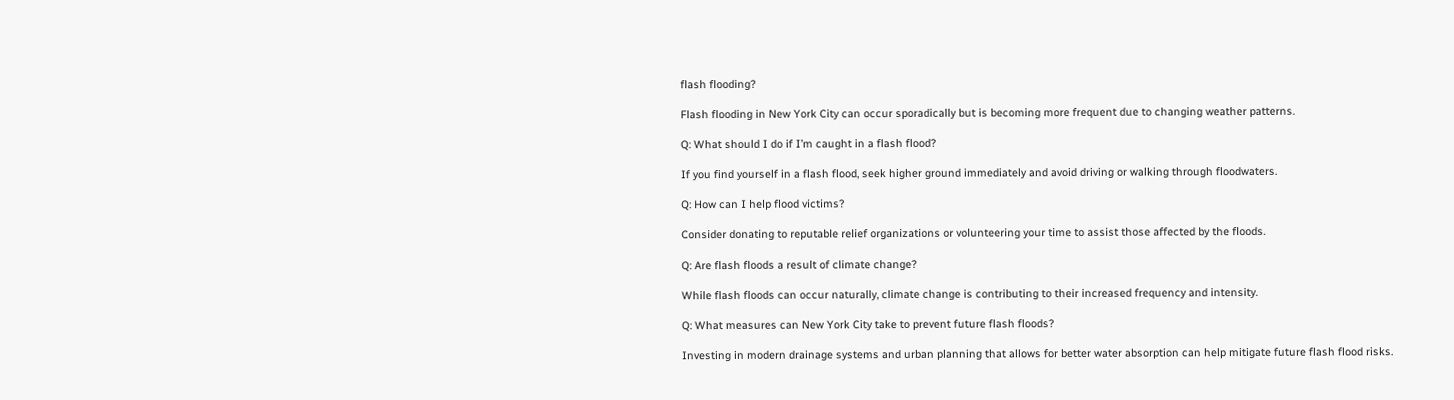flash flooding?

Flash flooding in New York City can occur sporadically but is becoming more frequent due to changing weather patterns.

Q: What should I do if I’m caught in a flash flood?

If you find yourself in a flash flood, seek higher ground immediately and avoid driving or walking through floodwaters.

Q: How can I help flood victims?

Consider donating to reputable relief organizations or volunteering your time to assist those affected by the floods.

Q: Are flash floods a result of climate change?

While flash floods can occur naturally, climate change is contributing to their increased frequency and intensity.

Q: What measures can New York City take to prevent future flash floods?

Investing in modern drainage systems and urban planning that allows for better water absorption can help mitigate future flash flood risks.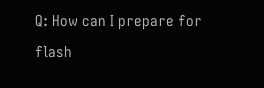Q: How can I prepare for flash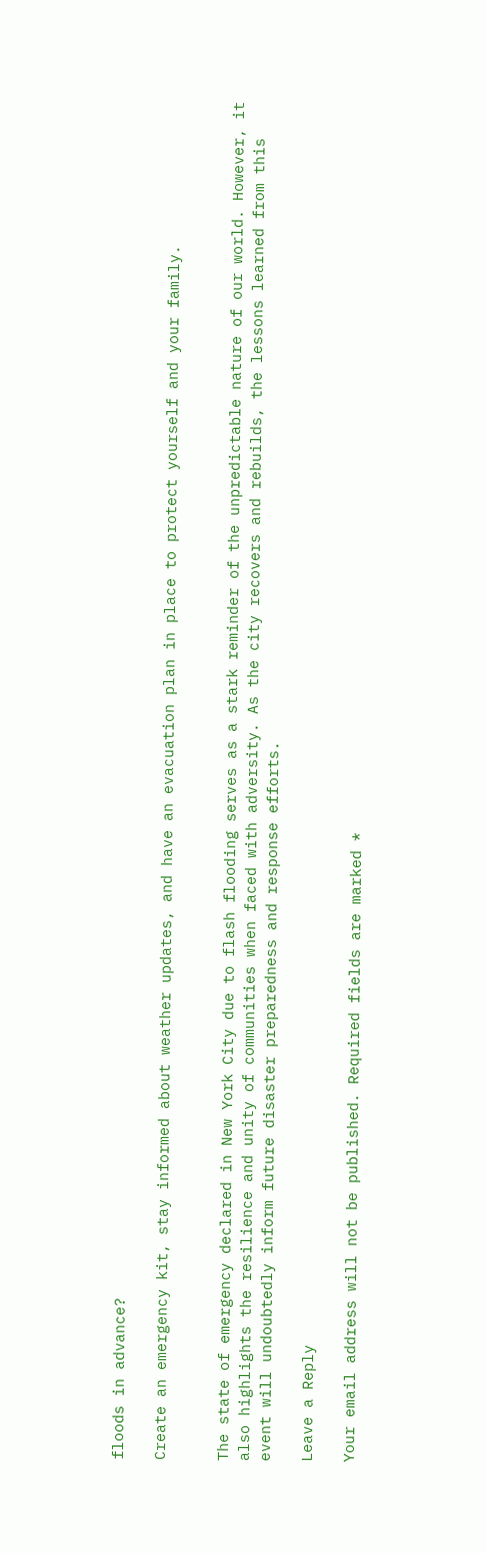floods in advance?

Create an emergency kit, stay informed about weather updates, and have an evacuation plan in place to protect yourself and your family.


The state of emergency declared in New York City due to flash flooding serves as a stark reminder of the unpredictable nature of our world. However, it also highlights the resilience and unity of communities when faced with adversity. As the city recovers and rebuilds, the lessons learned from this event will undoubtedly inform future disaster preparedness and response efforts.

Leave a Reply

Your email address will not be published. Required fields are marked *